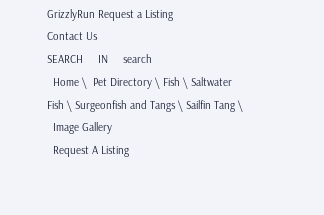GrizzlyRun Request a Listing
Contact Us
SEARCH     IN     search
  Home \  Pet Directory \ Fish \ Saltwater Fish \ Surgeonfish and Tangs \ Sailfin Tang \
  Image Gallery
  Request A Listing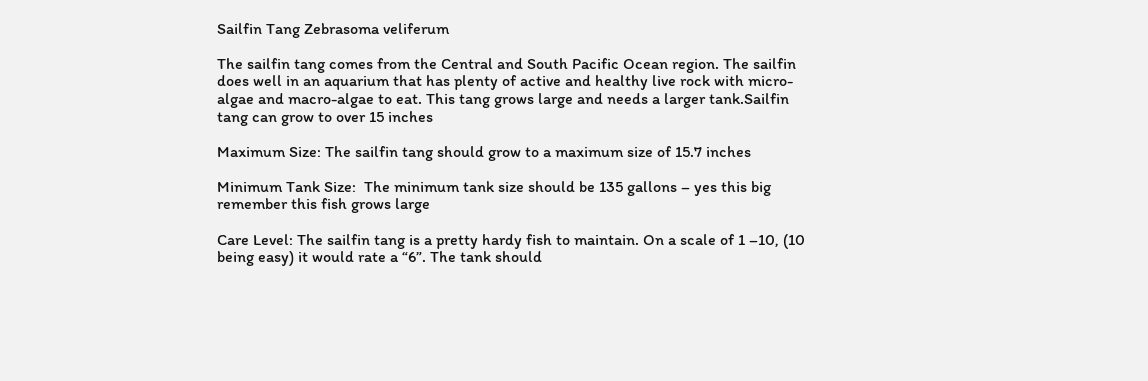Sailfin Tang Zebrasoma veliferum

The sailfin tang comes from the Central and South Pacific Ocean region. The sailfin does well in an aquarium that has plenty of active and healthy live rock with micro-algae and macro-algae to eat. This tang grows large and needs a larger tank.Sailfin tang can grow to over 15 inches

Maximum Size: The sailfin tang should grow to a maximum size of 15.7 inches

Minimum Tank Size:  The minimum tank size should be 135 gallons – yes this big remember this fish grows large

Care Level: The sailfin tang is a pretty hardy fish to maintain. On a scale of 1 –10, (10 being easy) it would rate a “6”. The tank should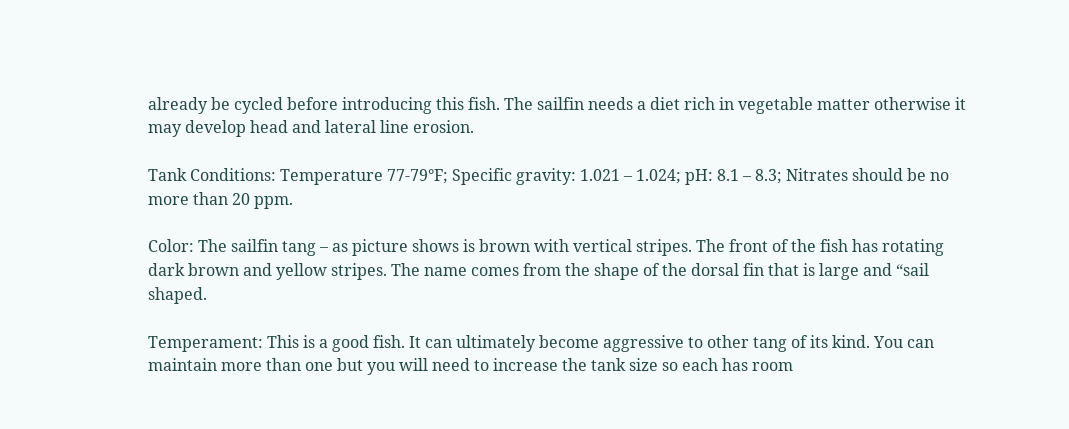already be cycled before introducing this fish. The sailfin needs a diet rich in vegetable matter otherwise it may develop head and lateral line erosion.

Tank Conditions: Temperature 77-79°F; Specific gravity: 1.021 – 1.024; pH: 8.1 – 8.3; Nitrates should be no more than 20 ppm.

Color: The sailfin tang – as picture shows is brown with vertical stripes. The front of the fish has rotating dark brown and yellow stripes. The name comes from the shape of the dorsal fin that is large and “sail shaped.

Temperament: This is a good fish. It can ultimately become aggressive to other tang of its kind. You can maintain more than one but you will need to increase the tank size so each has room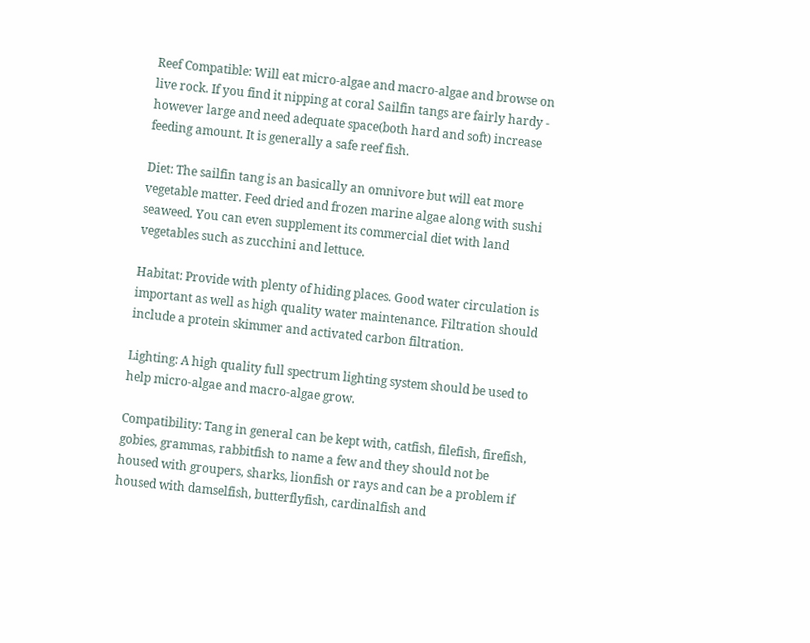Reef Compatible: Will eat micro-algae and macro-algae and browse on live rock. If you find it nipping at coral Sailfin tangs are fairly hardy - however large and need adequate space(both hard and soft) increase feeding amount. It is generally a safe reef fish.

Diet: The sailfin tang is an basically an omnivore but will eat more vegetable matter. Feed dried and frozen marine algae along with sushi seaweed. You can even supplement its commercial diet with land vegetables such as zucchini and lettuce.

Habitat: Provide with plenty of hiding places. Good water circulation is important as well as high quality water maintenance. Filtration should include a protein skimmer and activated carbon filtration.

Lighting: A high quality full spectrum lighting system should be used to help micro-algae and macro-algae grow.

Compatibility: Tang in general can be kept with, catfish, filefish, firefish, gobies, grammas, rabbitfish to name a few and they should not be housed with groupers, sharks, lionfish or rays and can be a problem if housed with damselfish, butterflyfish, cardinalfish and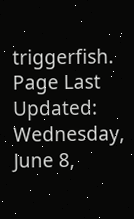triggerfish.
Page Last Updated: Wednesday, June 8,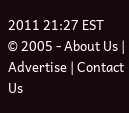2011 21:27 EST
© 2005 - About Us | Advertise | Contact Us